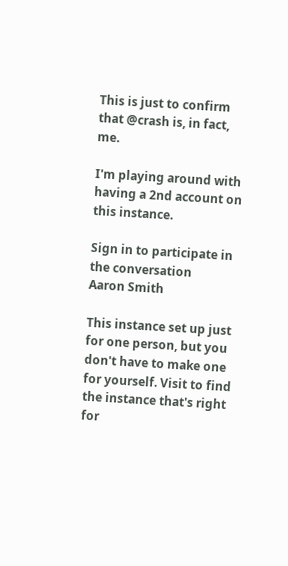This is just to confirm that @crash is, in fact, me.

I'm playing around with having a 2nd account on this instance.

Sign in to participate in the conversation
Aaron Smith

This instance set up just for one person, but you don't have to make one for yourself. Visit to find the instance that's right for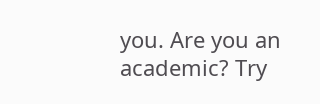you. Are you an academic? Try